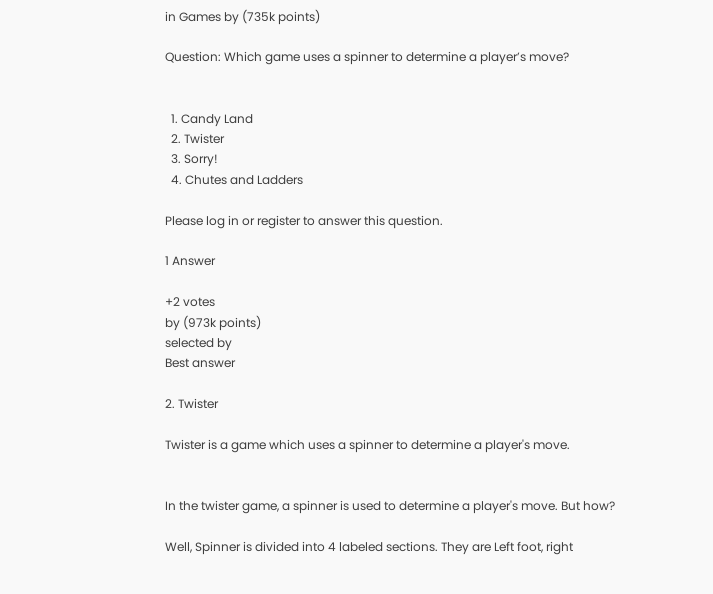in Games by (735k points)

Question: Which game uses a spinner to determine a player’s move?


  1. Candy Land
  2. Twister
  3. Sorry!
  4. Chutes and Ladders

Please log in or register to answer this question.

1 Answer

+2 votes
by (973k points)
selected by
Best answer

2. Twister

Twister is a game which uses a spinner to determine a player's move.


In the twister game, a spinner is used to determine a player's move. But how?

Well, Spinner is divided into 4 labeled sections. They are Left foot, right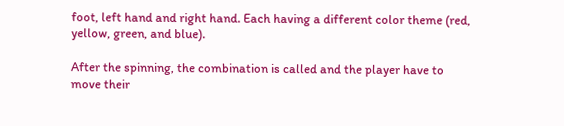foot, left hand and right hand. Each having a different color theme (red, yellow, green, and blue).

After the spinning, the combination is called and the player have to move their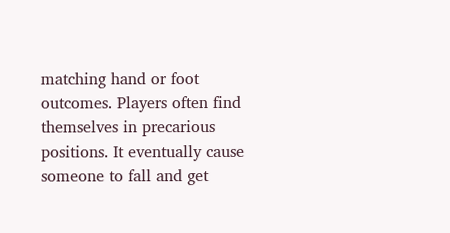matching hand or foot outcomes. Players often find themselves in precarious positions. It eventually cause someone to fall and get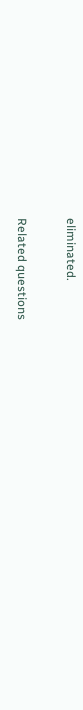eliminated.

Related questions